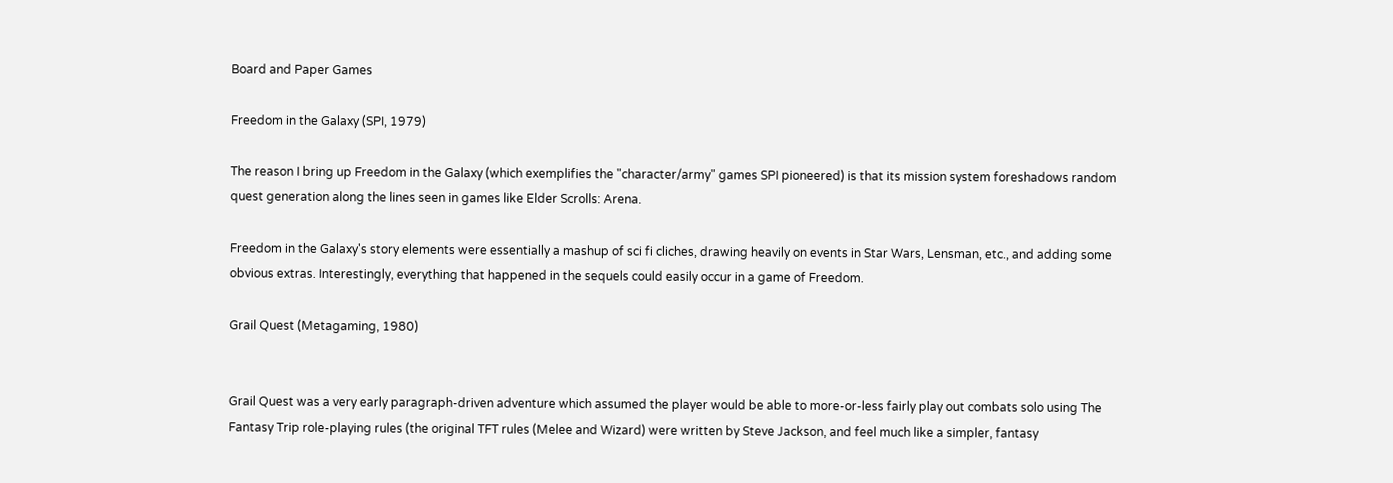Board and Paper Games

Freedom in the Galaxy (SPI, 1979)

The reason I bring up Freedom in the Galaxy (which exemplifies the "character/army" games SPI pioneered) is that its mission system foreshadows random quest generation along the lines seen in games like Elder Scrolls: Arena.

Freedom in the Galaxy's story elements were essentially a mashup of sci fi cliches, drawing heavily on events in Star Wars, Lensman, etc., and adding some obvious extras. Interestingly, everything that happened in the sequels could easily occur in a game of Freedom.

Grail Quest (Metagaming, 1980)


Grail Quest was a very early paragraph-driven adventure which assumed the player would be able to more-or-less fairly play out combats solo using The Fantasy Trip role-playing rules (the original TFT rules (Melee and Wizard) were written by Steve Jackson, and feel much like a simpler, fantasy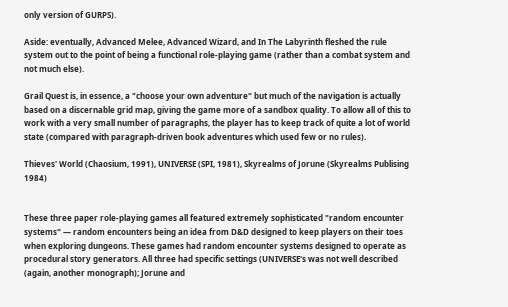only version of GURPS).

Aside: eventually, Advanced Melee, Advanced Wizard, and In The Labyrinth fleshed the rule system out to the point of being a functional role-playing game (rather than a combat system and not much else).

Grail Quest is, in essence, a "choose your own adventure" but much of the navigation is actually based on a discernable grid map, giving the game more of a sandbox quality. To allow all of this to work with a very small number of paragraphs, the player has to keep track of quite a lot of world state (compared with paragraph-driven book adventures which used few or no rules).

Thieves' World (Chaosium, 1991), UNIVERSE (SPI, 1981), Skyrealms of Jorune (Skyrealms Publising 1984)


These three paper role-playing games all featured extremely sophisticated "random encounter systems" — random encounters being an idea from D&D designed to keep players on their toes when exploring dungeons. These games had random encounter systems designed to operate as procedural story generators. All three had specific settings (UNIVERSE's was not well described (again, another monograph); Jorune and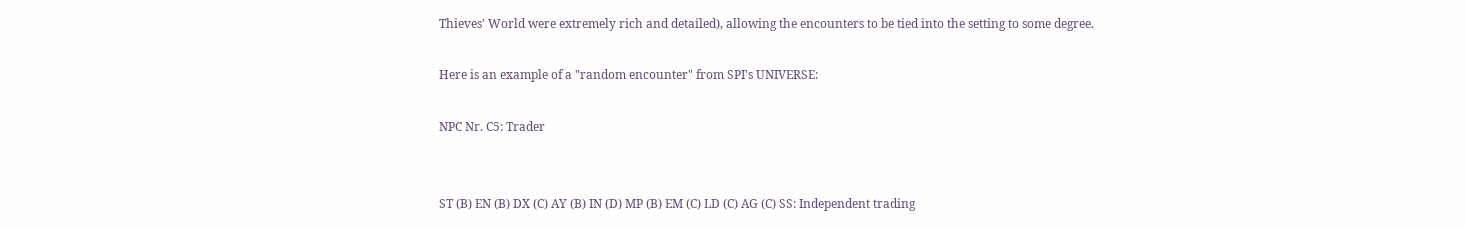Thieves' World were extremely rich and detailed), allowing the encounters to be tied into the setting to some degree.

Here is an example of a "random encounter" from SPI's UNIVERSE:

NPC Nr. C5: Trader


ST (B) EN (B) DX (C) AY (B) IN (D) MP (B) EM (C) LD (C) AG (C) SS: Independent trading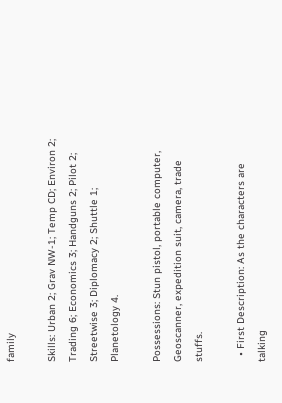family

Skills: Urban 2; Grav NW-1; Temp CD; Environ 2; Trading 6; Economics 3; Handguns 2; Pilot 2; Streetwise 3; Diplomacy 2; Shuttle 1; Planetology 4.

Possessions: Stun pistol, portable computer, Geoscanner, expedition suit, camera, trade stuffs.

  • First Description: As the characters are talking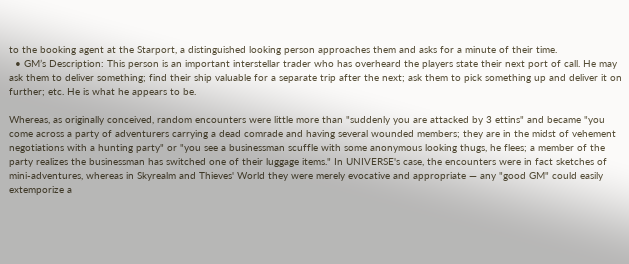to the booking agent at the Starport, a distinguished looking person approaches them and asks for a minute of their time.
  • GM’s Description: This person is an important interstellar trader who has overheard the players state their next port of call. He may ask them to deliver something; find their ship valuable for a separate trip after the next; ask them to pick something up and deliver it on further; etc. He is what he appears to be.

Whereas, as originally conceived, random encounters were little more than "suddenly you are attacked by 3 ettins" and became "you come across a party of adventurers carrying a dead comrade and having several wounded members; they are in the midst of vehement negotiations with a hunting party" or "you see a businessman scuffle with some anonymous looking thugs, he flees; a member of the party realizes the businessman has switched one of their luggage items." In UNIVERSE's case, the encounters were in fact sketches of mini-adventures, whereas in Skyrealm and Thieves' World they were merely evocative and appropriate — any "good GM" could easily extemporize a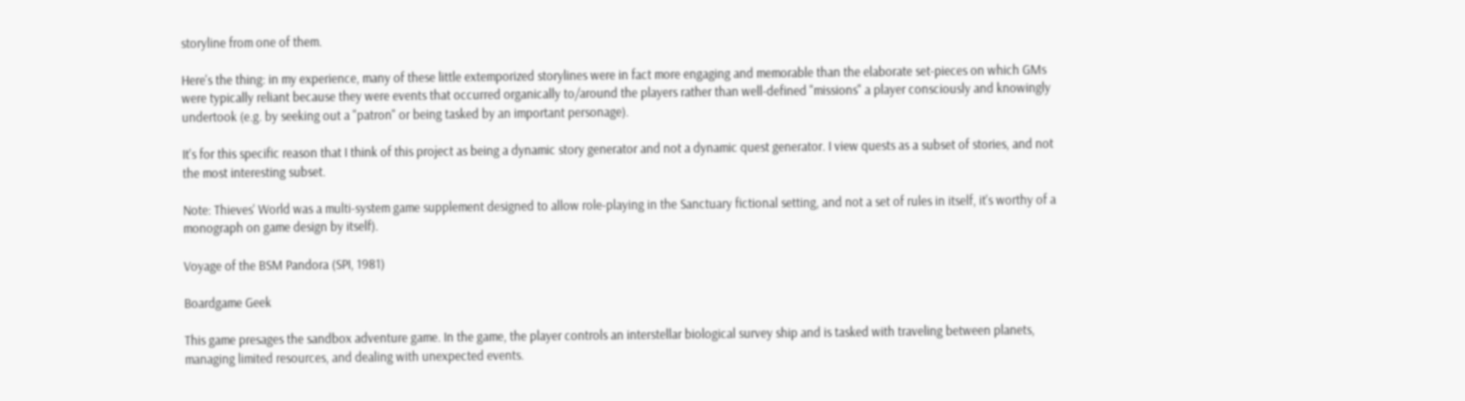storyline from one of them.

Here's the thing: in my experience, many of these little extemporized storylines were in fact more engaging and memorable than the elaborate set-pieces on which GMs were typically reliant because they were events that occurred organically to/around the players rather than well-defined "missions" a player consciously and knowingly undertook (e.g. by seeking out a "patron" or being tasked by an important personage).

It's for this specific reason that I think of this project as being a dynamic story generator and not a dynamic quest generator. I view quests as a subset of stories, and not the most interesting subset.

Note: Thieves' World was a multi-system game supplement designed to allow role-playing in the Sanctuary fictional setting, and not a set of rules in itself, it's worthy of a monograph on game design by itself).

Voyage of the BSM Pandora (SPI, 1981)

Boardgame Geek

This game presages the sandbox adventure game. In the game, the player controls an interstellar biological survey ship and is tasked with traveling between planets, managing limited resources, and dealing with unexpected events.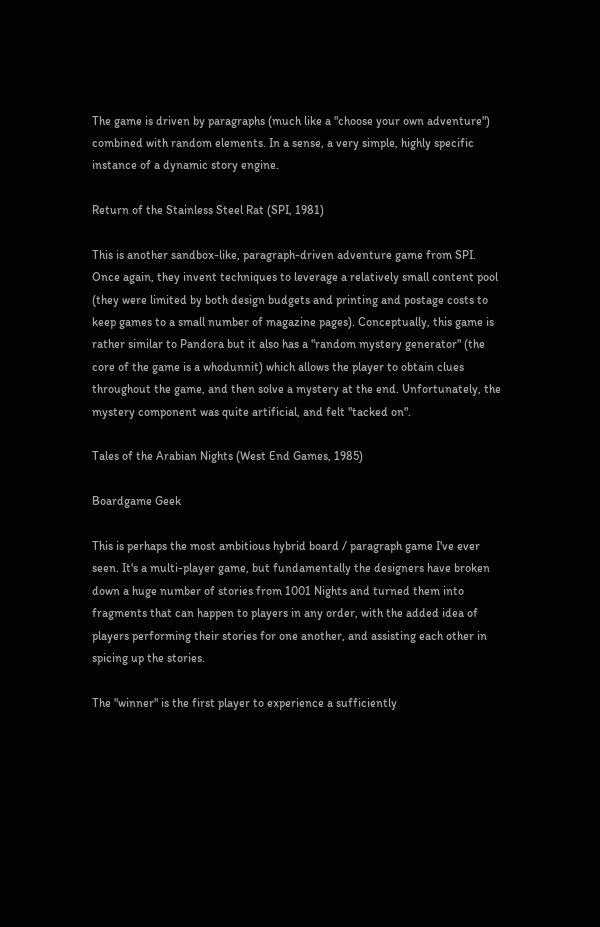The game is driven by paragraphs (much like a "choose your own adventure") combined with random elements. In a sense, a very simple, highly specific instance of a dynamic story engine.

Return of the Stainless Steel Rat (SPI, 1981)

This is another sandbox-like, paragraph-driven adventure game from SPI. Once again, they invent techniques to leverage a relatively small content pool (they were limited by both design budgets and printing and postage costs to keep games to a small number of magazine pages). Conceptually, this game is rather similar to Pandora but it also has a "random mystery generator" (the core of the game is a whodunnit) which allows the player to obtain clues throughout the game, and then solve a mystery at the end. Unfortunately, the mystery component was quite artificial, and felt "tacked on".

Tales of the Arabian Nights (West End Games, 1985)

Boardgame Geek

This is perhaps the most ambitious hybrid board / paragraph game I've ever seen. It's a multi-player game, but fundamentally the designers have broken down a huge number of stories from 1001 Nights and turned them into fragments that can happen to players in any order, with the added idea of players performing their stories for one another, and assisting each other in spicing up the stories.

The "winner" is the first player to experience a sufficiently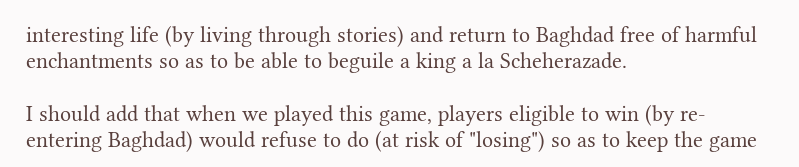interesting life (by living through stories) and return to Baghdad free of harmful enchantments so as to be able to beguile a king a la Scheherazade.

I should add that when we played this game, players eligible to win (by re-entering Baghdad) would refuse to do (at risk of "losing") so as to keep the game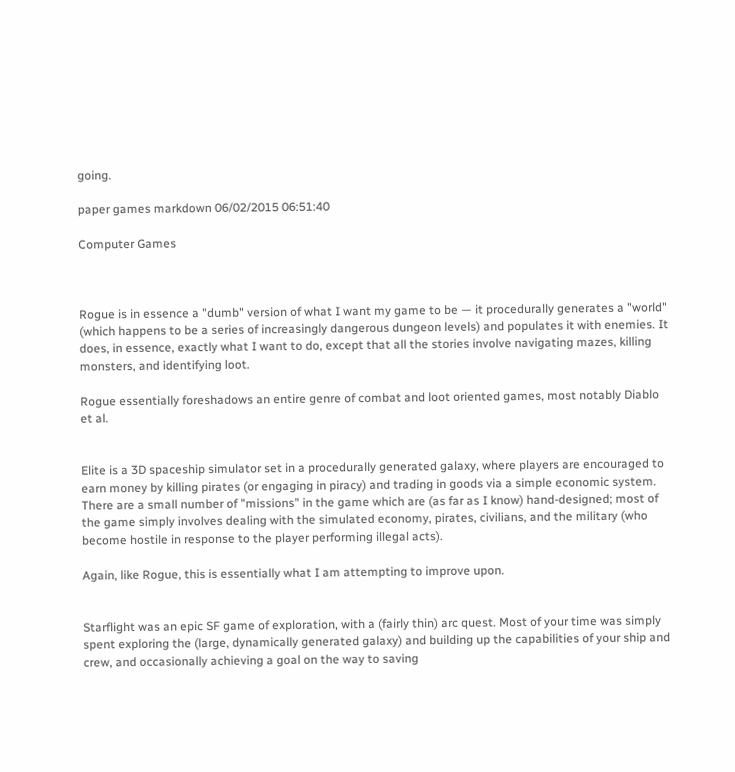going.

paper games markdown 06/02/2015 06:51:40

Computer Games



Rogue is in essence a "dumb" version of what I want my game to be — it procedurally generates a "world" (which happens to be a series of increasingly dangerous dungeon levels) and populates it with enemies. It does, in essence, exactly what I want to do, except that all the stories involve navigating mazes, killing monsters, and identifying loot.

Rogue essentially foreshadows an entire genre of combat and loot oriented games, most notably Diablo et al.


Elite is a 3D spaceship simulator set in a procedurally generated galaxy, where players are encouraged to earn money by killing pirates (or engaging in piracy) and trading in goods via a simple economic system. There are a small number of "missions" in the game which are (as far as I know) hand-designed; most of the game simply involves dealing with the simulated economy, pirates, civilians, and the military (who become hostile in response to the player performing illegal acts).

Again, like Rogue, this is essentially what I am attempting to improve upon.


Starflight was an epic SF game of exploration, with a (fairly thin) arc quest. Most of your time was simply spent exploring the (large, dynamically generated galaxy) and building up the capabilities of your ship and crew, and occasionally achieving a goal on the way to saving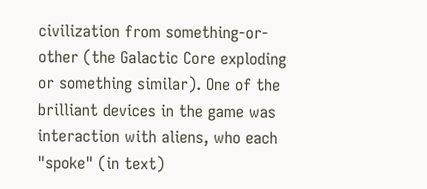civilization from something-or-other (the Galactic Core exploding or something similar). One of the brilliant devices in the game was interaction with aliens, who each "spoke" (in text)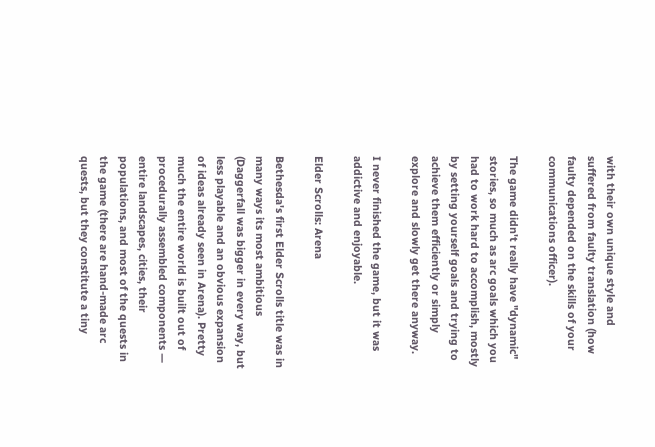with their own unique style and suffered from faulty translation (how faulty depended on the skills of your communications officer).

The game didn't really have "dynamic" stories, so much as arc goals which you had to work hard to accomplish, mostly by setting yourself goals and trying to achieve them efficiently or simply explore and slowly get there anyway.

I never finished the game, but it was addictive and enjoyable.

Elder Scrolls: Arena

Bethesda's first Elder Scrolls title was in many ways its most ambitious (Daggerfall was bigger in every way, but less playable and an obvious expansion of ideas already seen in Arena). Pretty much the entire world is built out of procedurally assembled components — entire landscapes, cities, their populations, and most of the quests in the game (there are hand-made arc quests, but they constitute a tiny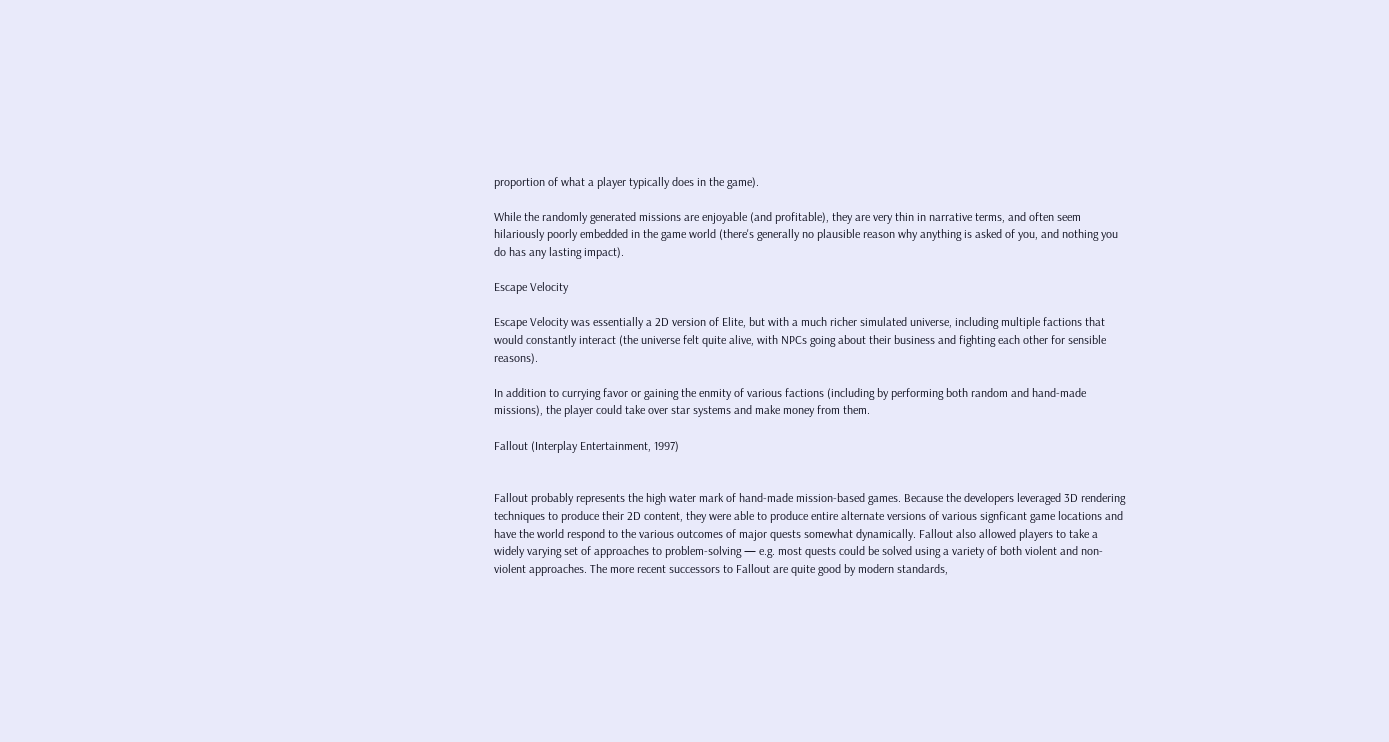proportion of what a player typically does in the game).

While the randomly generated missions are enjoyable (and profitable), they are very thin in narrative terms, and often seem hilariously poorly embedded in the game world (there's generally no plausible reason why anything is asked of you, and nothing you do has any lasting impact).

Escape Velocity

Escape Velocity was essentially a 2D version of Elite, but with a much richer simulated universe, including multiple factions that would constantly interact (the universe felt quite alive, with NPCs going about their business and fighting each other for sensible reasons).

In addition to currying favor or gaining the enmity of various factions (including by performing both random and hand-made missions), the player could take over star systems and make money from them.

Fallout (Interplay Entertainment, 1997)


Fallout probably represents the high water mark of hand-made mission-based games. Because the developers leveraged 3D rendering techniques to produce their 2D content, they were able to produce entire alternate versions of various signficant game locations and have the world respond to the various outcomes of major quests somewhat dynamically. Fallout also allowed players to take a widely varying set of approaches to problem-solving — e.g. most quests could be solved using a variety of both violent and non-violent approaches. The more recent successors to Fallout are quite good by modern standards,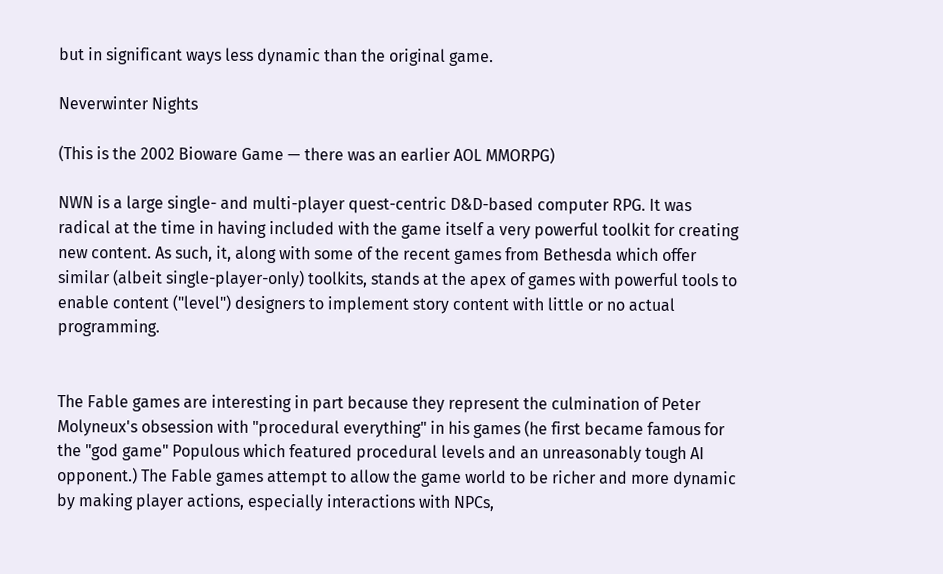but in significant ways less dynamic than the original game.

Neverwinter Nights

(This is the 2002 Bioware Game — there was an earlier AOL MMORPG)

NWN is a large single- and multi-player quest-centric D&D-based computer RPG. It was radical at the time in having included with the game itself a very powerful toolkit for creating new content. As such, it, along with some of the recent games from Bethesda which offer similar (albeit single-player-only) toolkits, stands at the apex of games with powerful tools to enable content ("level") designers to implement story content with little or no actual programming.


The Fable games are interesting in part because they represent the culmination of Peter Molyneux's obsession with "procedural everything" in his games (he first became famous for the "god game" Populous which featured procedural levels and an unreasonably tough AI opponent.) The Fable games attempt to allow the game world to be richer and more dynamic by making player actions, especially interactions with NPCs,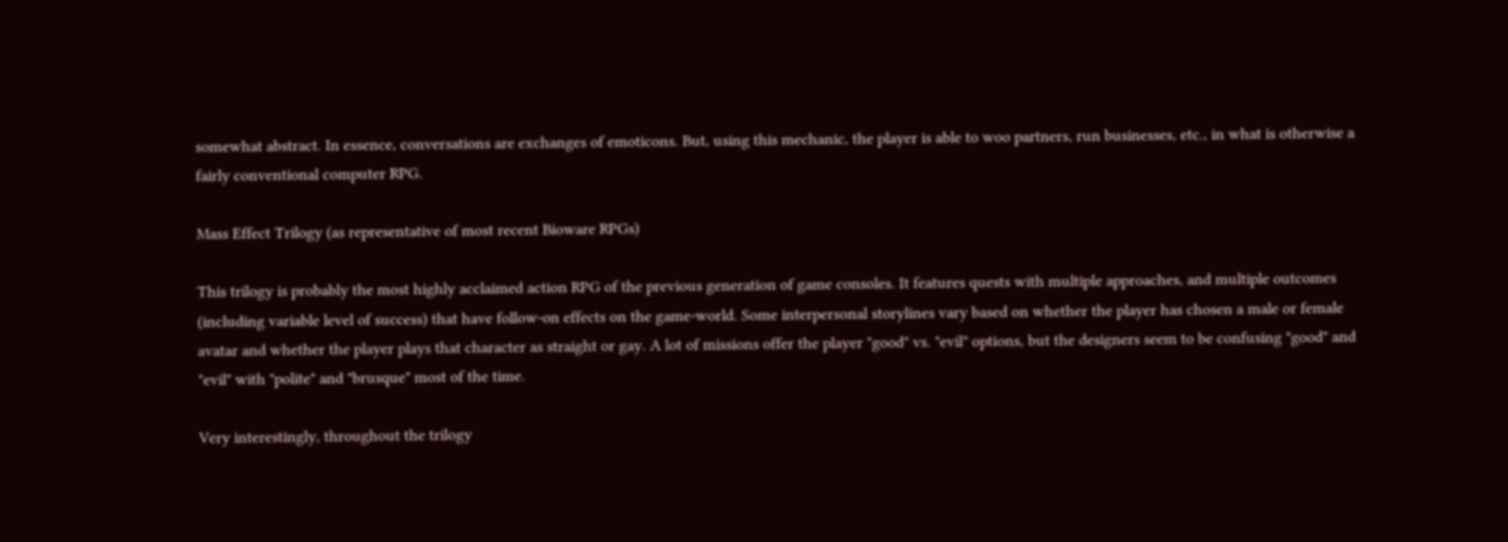somewhat abstract. In essence, conversations are exchanges of emoticons. But, using this mechanic, the player is able to woo partners, run businesses, etc., in what is otherwise a fairly conventional computer RPG.

Mass Effect Trilogy (as representative of most recent Bioware RPGs)

This trilogy is probably the most highly acclaimed action RPG of the previous generation of game consoles. It features quests with multiple approaches, and multiple outcomes (including variable level of success) that have follow-on effects on the game-world. Some interpersonal storylines vary based on whether the player has chosen a male or female avatar and whether the player plays that character as straight or gay. A lot of missions offer the player "good" vs. "evil" options, but the designers seem to be confusing "good" and "evil" with "polite" and "brusque" most of the time.

Very interestingly, throughout the trilogy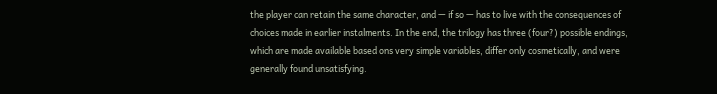the player can retain the same character, and — if so — has to live with the consequences of choices made in earlier instalments. In the end, the trilogy has three (four?) possible endings, which are made available based ons very simple variables, differ only cosmetically, and were generally found unsatisfying.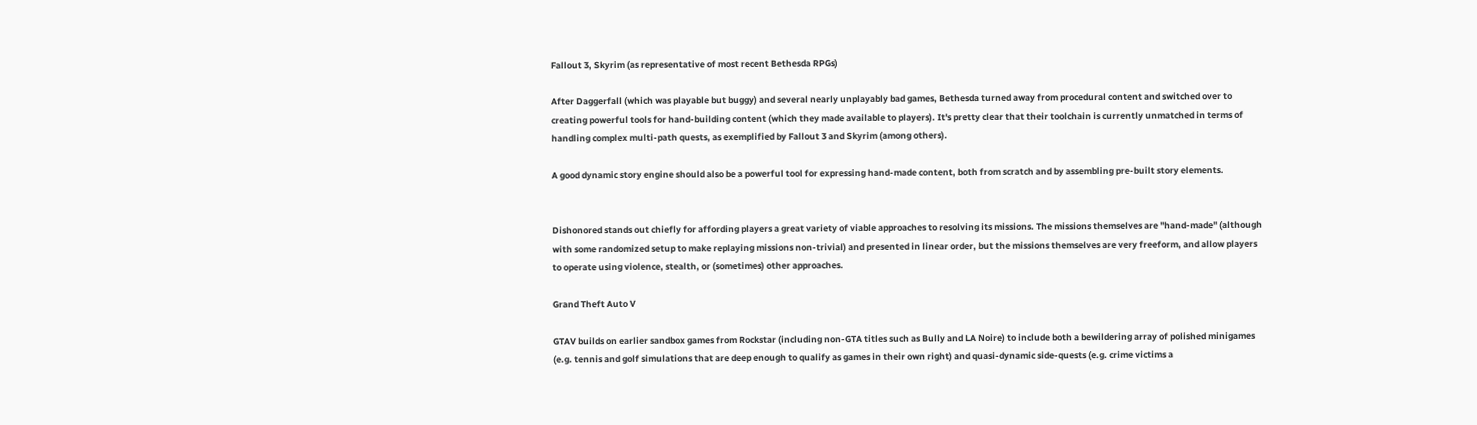Fallout 3, Skyrim (as representative of most recent Bethesda RPGs)

After Daggerfall (which was playable but buggy) and several nearly unplayably bad games, Bethesda turned away from procedural content and switched over to creating powerful tools for hand-building content (which they made available to players). It's pretty clear that their toolchain is currently unmatched in terms of handling complex multi-path quests, as exemplified by Fallout 3 and Skyrim (among others).

A good dynamic story engine should also be a powerful tool for expressing hand-made content, both from scratch and by assembling pre-built story elements.


Dishonored stands out chiefly for affording players a great variety of viable approaches to resolving its missions. The missions themselves are "hand-made" (although with some randomized setup to make replaying missions non-trivial) and presented in linear order, but the missions themselves are very freeform, and allow players to operate using violence, stealth, or (sometimes) other approaches.

Grand Theft Auto V

GTAV builds on earlier sandbox games from Rockstar (including non-GTA titles such as Bully and LA Noire) to include both a bewildering array of polished minigames (e.g. tennis and golf simulations that are deep enough to qualify as games in their own right) and quasi-dynamic side-quests (e.g. crime victims a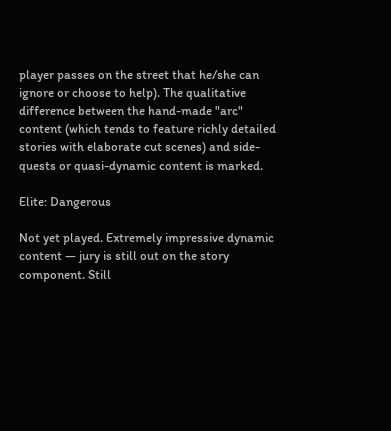player passes on the street that he/she can ignore or choose to help). The qualitative difference between the hand-made "arc" content (which tends to feature richly detailed stories with elaborate cut scenes) and side-quests or quasi-dynamic content is marked.

Elite: Dangerous

Not yet played. Extremely impressive dynamic content — jury is still out on the story component. Still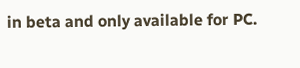in beta and only available for PC.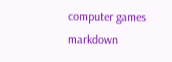computer games markdown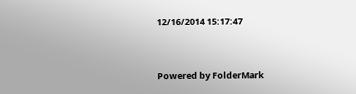12/16/2014 15:17:47


Powered by FolderMark